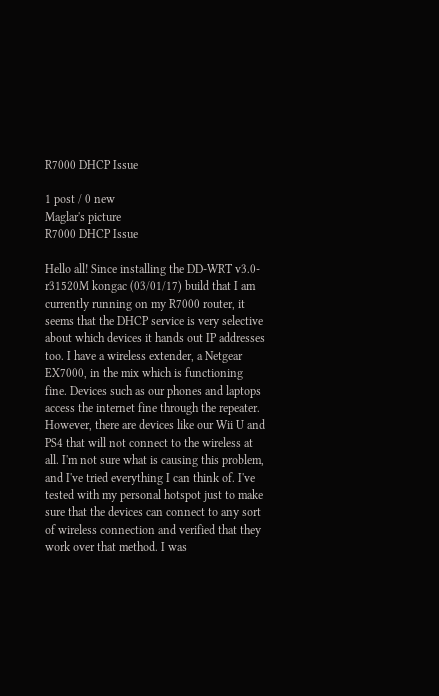R7000 DHCP Issue

1 post / 0 new
Maglar's picture
R7000 DHCP Issue

Hello all! Since installing the DD-WRT v3.0-r31520M kongac (03/01/17) build that I am currently running on my R7000 router, it seems that the DHCP service is very selective about which devices it hands out IP addresses too. I have a wireless extender, a Netgear EX7000, in the mix which is functioning fine. Devices such as our phones and laptops access the internet fine through the repeater. However, there are devices like our Wii U and PS4 that will not connect to the wireless at all. I'm not sure what is causing this problem, and I've tried everything I can think of. I've tested with my personal hotspot just to make sure that the devices can connect to any sort of wireless connection and verified that they work over that method. I was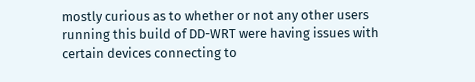mostly curious as to whether or not any other users running this build of DD-WRT were having issues with certain devices connecting to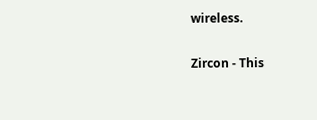wireless.

Zircon - This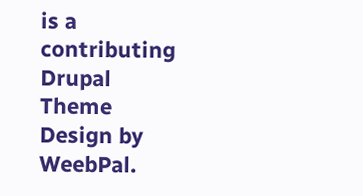is a contributing Drupal Theme
Design by WeebPal.